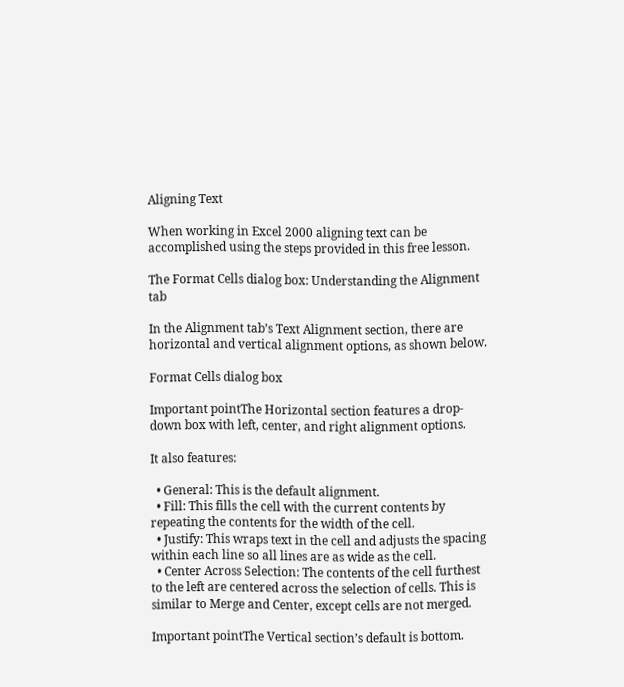Aligning Text

When working in Excel 2000 aligning text can be accomplished using the steps provided in this free lesson.

The Format Cells dialog box: Understanding the Alignment tab

In the Alignment tab’s Text Alignment section, there are horizontal and vertical alignment options, as shown below.

Format Cells dialog box

Important pointThe Horizontal section features a drop-down box with left, center, and right alignment options.

It also features:

  • General: This is the default alignment.
  • Fill: This fills the cell with the current contents by repeating the contents for the width of the cell.
  • Justify: This wraps text in the cell and adjusts the spacing within each line so all lines are as wide as the cell.
  • Center Across Selection: The contents of the cell furthest to the left are centered across the selection of cells. This is similar to Merge and Center, except cells are not merged.

Important pointThe Vertical section’s default is bottom.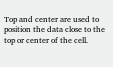Top and center are used to position the data close to the top or center of the cell.